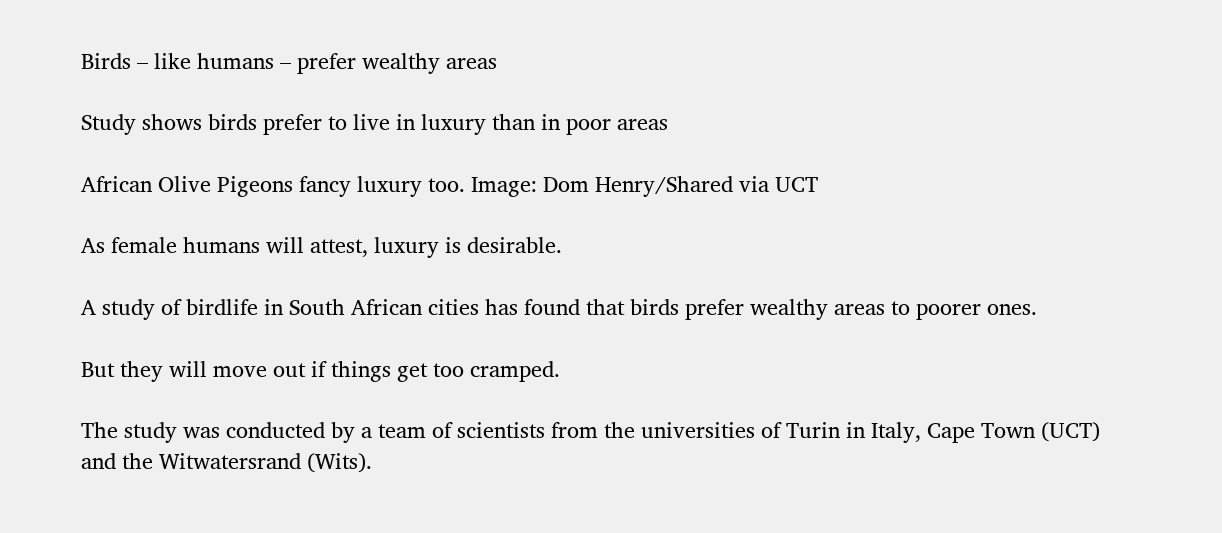Birds – like humans – prefer wealthy areas

Study shows birds prefer to live in luxury than in poor areas

African Olive Pigeons fancy luxury too. Image: Dom Henry/Shared via UCT

As female humans will attest, luxury is desirable.

A study of birdlife in South African cities has found that birds prefer wealthy areas to poorer ones.

But they will move out if things get too cramped.

The study was conducted by a team of scientists from the universities of Turin in Italy, Cape Town (UCT) and the Witwatersrand (Wits).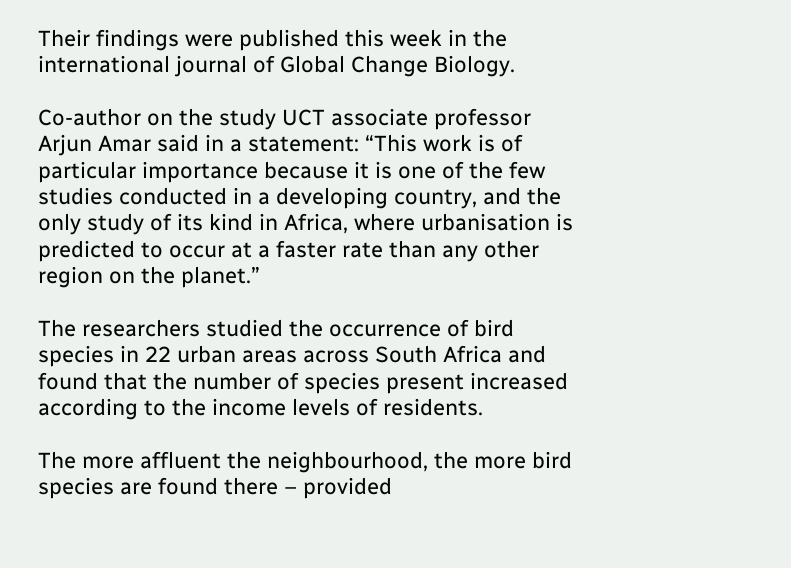Their findings were published this week in the international journal of Global Change Biology.

Co-author on the study UCT associate professor Arjun Amar said in a statement: “This work is of particular importance because it is one of the few studies conducted in a developing country, and the only study of its kind in Africa, where urbanisation is predicted to occur at a faster rate than any other region on the planet.”

The researchers studied the occurrence of bird species in 22 urban areas across South Africa and found that the number of species present increased according to the income levels of residents.

The more affluent the neighbourhood, the more bird species are found there – provided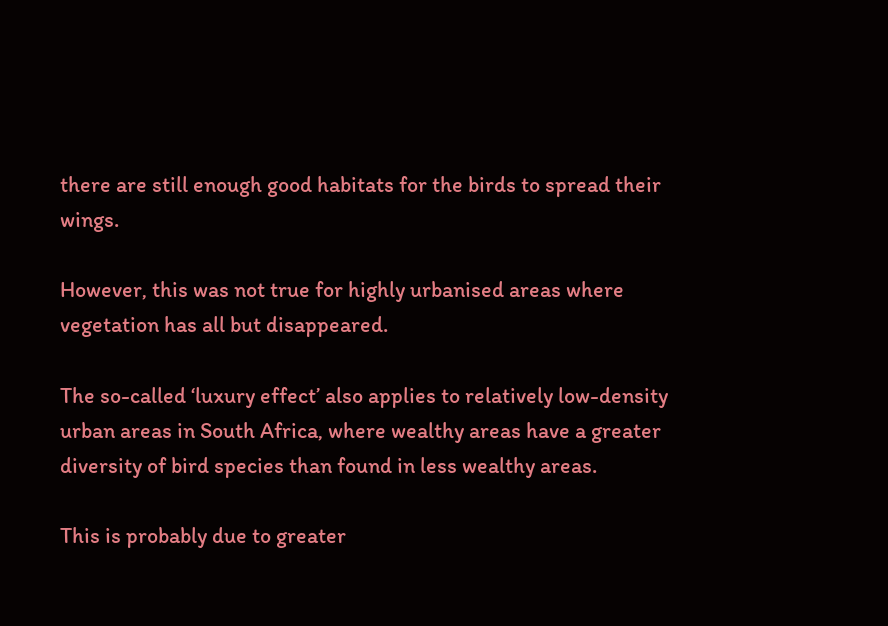there are still enough good habitats for the birds to spread their wings.

However, this was not true for highly urbanised areas where vegetation has all but disappeared.

The so-called ‘luxury effect’ also applies to relatively low-density urban areas in South Africa, where wealthy areas have a greater diversity of bird species than found in less wealthy areas.

This is probably due to greater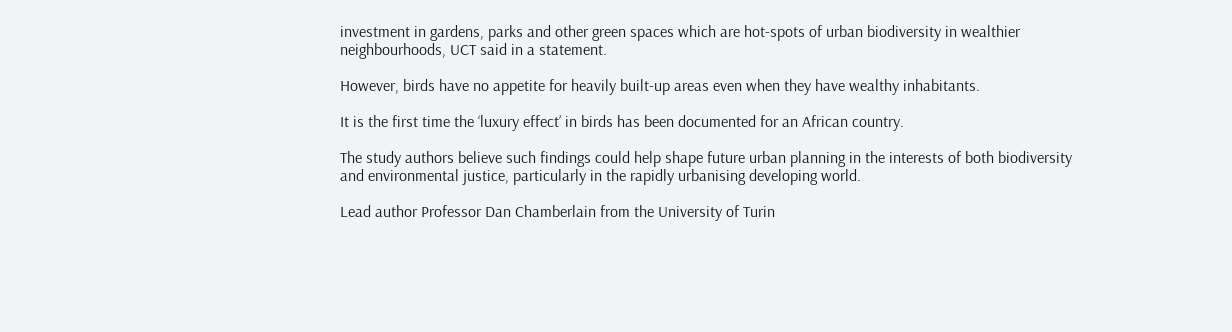investment in gardens, parks and other green spaces which are hot-spots of urban biodiversity in wealthier neighbourhoods, UCT said in a statement.

However, birds have no appetite for heavily built-up areas even when they have wealthy inhabitants.

It is the first time the ‘luxury effect’ in birds has been documented for an African country.

The study authors believe such findings could help shape future urban planning in the interests of both biodiversity and environmental justice, particularly in the rapidly urbanising developing world.

Lead author Professor Dan Chamberlain from the University of Turin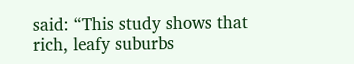said: “This study shows that rich, leafy suburbs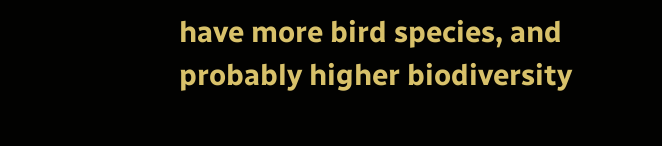have more bird species, and probably higher biodiversity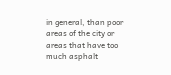in general, than poor areas of the city or areas that have too much asphalt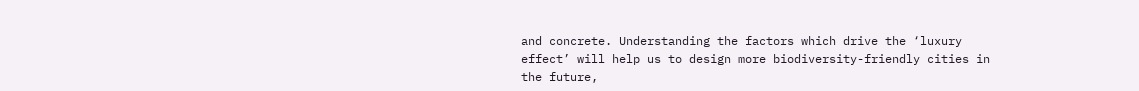and concrete. Understanding the factors which drive the ‘luxury effect’ will help us to design more biodiversity-friendly cities in the future,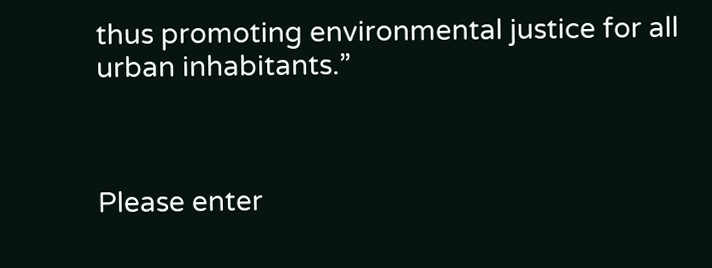thus promoting environmental justice for all urban inhabitants.”



Please enter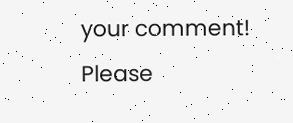your comment!
Please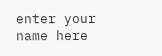enter your name here